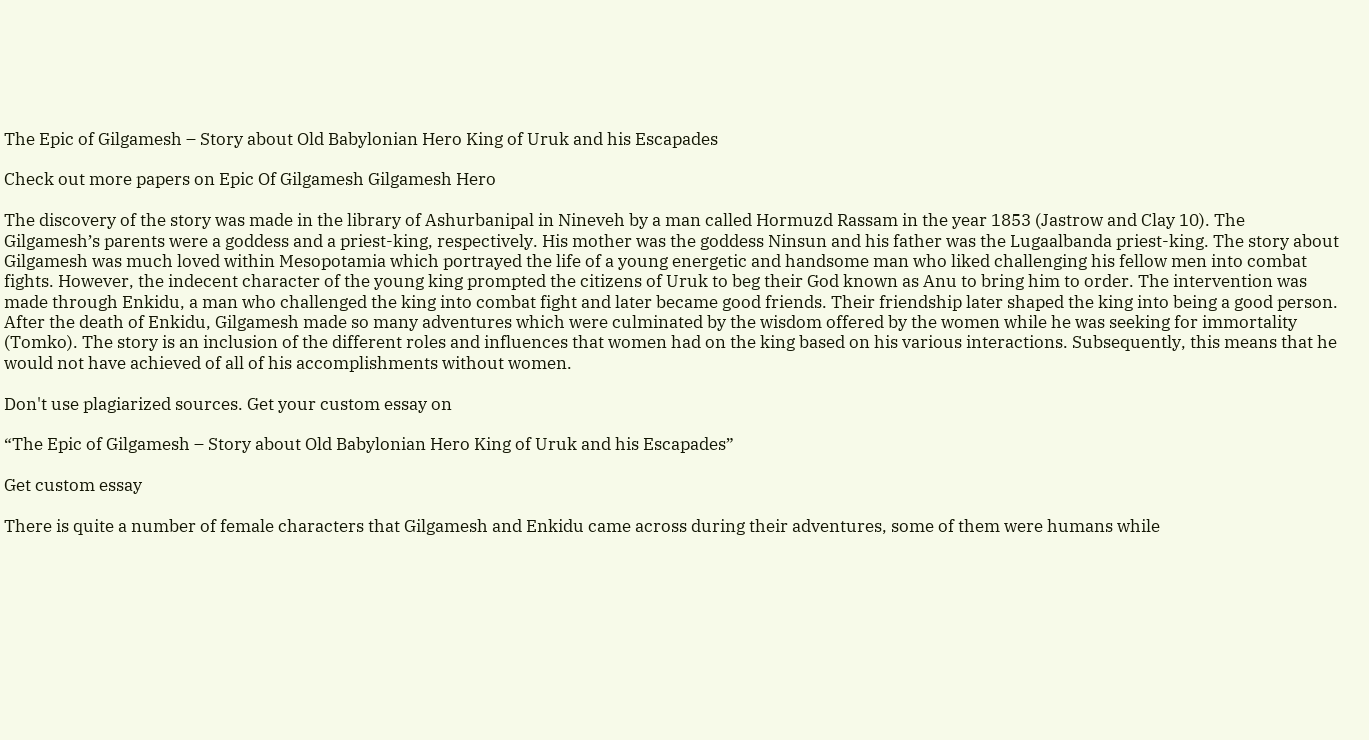The Epic of Gilgamesh – Story about Old Babylonian Hero King of Uruk and his Escapades

Check out more papers on Epic Of Gilgamesh Gilgamesh Hero

The discovery of the story was made in the library of Ashurbanipal in Nineveh by a man called Hormuzd Rassam in the year 1853 (Jastrow and Clay 10). The Gilgamesh’s parents were a goddess and a priest-king, respectively. His mother was the goddess Ninsun and his father was the Lugaalbanda priest-king. The story about Gilgamesh was much loved within Mesopotamia which portrayed the life of a young energetic and handsome man who liked challenging his fellow men into combat fights. However, the indecent character of the young king prompted the citizens of Uruk to beg their God known as Anu to bring him to order. The intervention was made through Enkidu, a man who challenged the king into combat fight and later became good friends. Their friendship later shaped the king into being a good person. After the death of Enkidu, Gilgamesh made so many adventures which were culminated by the wisdom offered by the women while he was seeking for immortality (Tomko). The story is an inclusion of the different roles and influences that women had on the king based on his various interactions. Subsequently, this means that he would not have achieved of all of his accomplishments without women.

Don't use plagiarized sources. Get your custom essay on

“The Epic of Gilgamesh – Story about Old Babylonian Hero King of Uruk and his Escapades”

Get custom essay

There is quite a number of female characters that Gilgamesh and Enkidu came across during their adventures, some of them were humans while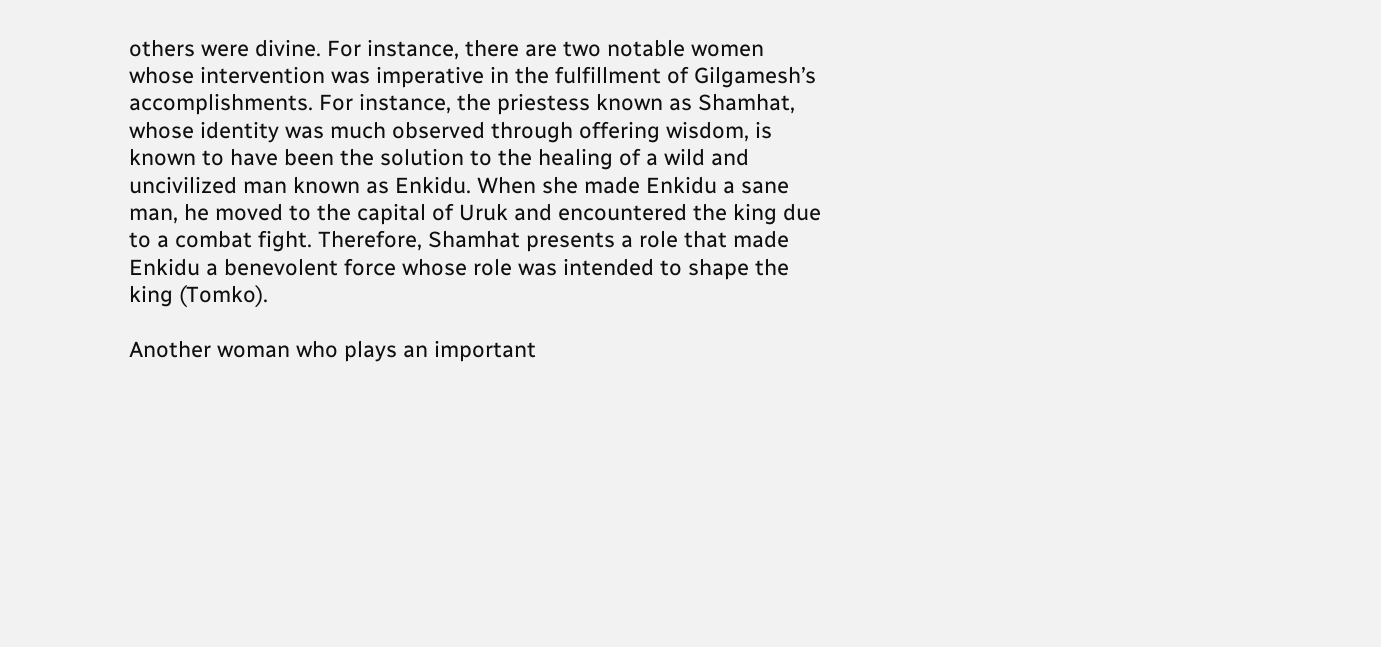others were divine. For instance, there are two notable women whose intervention was imperative in the fulfillment of Gilgamesh’s accomplishments. For instance, the priestess known as Shamhat, whose identity was much observed through offering wisdom, is known to have been the solution to the healing of a wild and uncivilized man known as Enkidu. When she made Enkidu a sane man, he moved to the capital of Uruk and encountered the king due to a combat fight. Therefore, Shamhat presents a role that made Enkidu a benevolent force whose role was intended to shape the king (Tomko).

Another woman who plays an important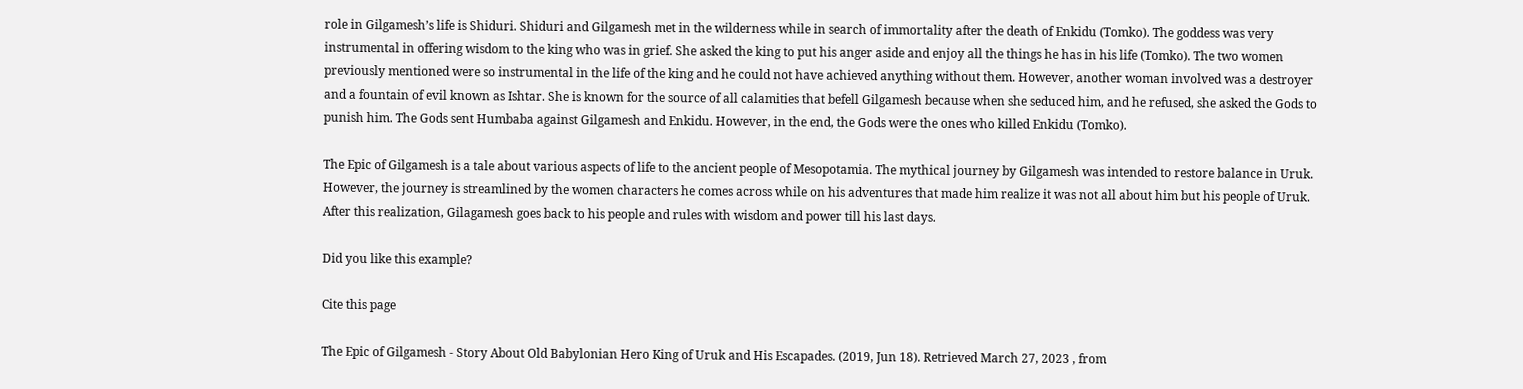role in Gilgamesh’s life is Shiduri. Shiduri and Gilgamesh met in the wilderness while in search of immortality after the death of Enkidu (Tomko). The goddess was very instrumental in offering wisdom to the king who was in grief. She asked the king to put his anger aside and enjoy all the things he has in his life (Tomko). The two women previously mentioned were so instrumental in the life of the king and he could not have achieved anything without them. However, another woman involved was a destroyer and a fountain of evil known as Ishtar. She is known for the source of all calamities that befell Gilgamesh because when she seduced him, and he refused, she asked the Gods to punish him. The Gods sent Humbaba against Gilgamesh and Enkidu. However, in the end, the Gods were the ones who killed Enkidu (Tomko).

The Epic of Gilgamesh is a tale about various aspects of life to the ancient people of Mesopotamia. The mythical journey by Gilgamesh was intended to restore balance in Uruk. However, the journey is streamlined by the women characters he comes across while on his adventures that made him realize it was not all about him but his people of Uruk. After this realization, Gilagamesh goes back to his people and rules with wisdom and power till his last days.

Did you like this example?

Cite this page

The Epic of Gilgamesh - Story About Old Babylonian Hero King of Uruk and His Escapades. (2019, Jun 18). Retrieved March 27, 2023 , from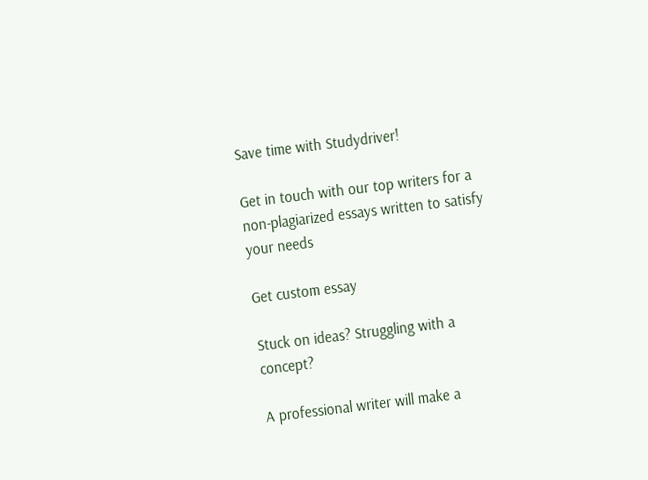Save time with Studydriver!

Get in touch with our top writers for a non-plagiarized essays written to satisfy your needs

Get custom essay

Stuck on ideas? Struggling with a concept?

A professional writer will make a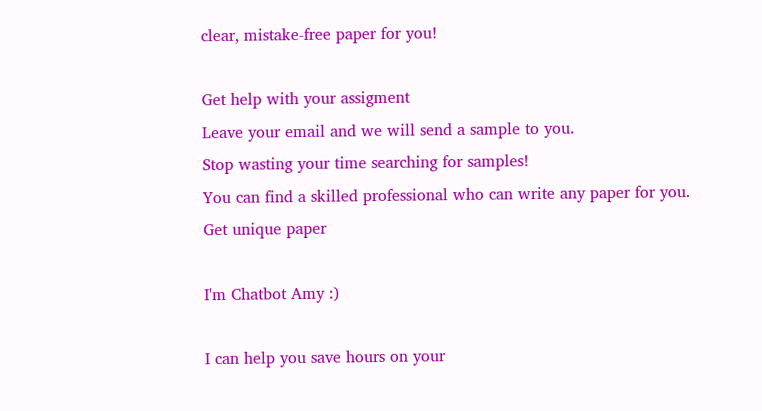clear, mistake-free paper for you!

Get help with your assigment
Leave your email and we will send a sample to you.
Stop wasting your time searching for samples!
You can find a skilled professional who can write any paper for you.
Get unique paper

I'm Chatbot Amy :)

I can help you save hours on your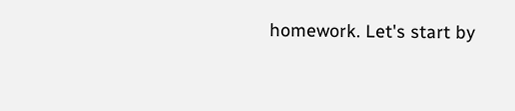homework. Let's start by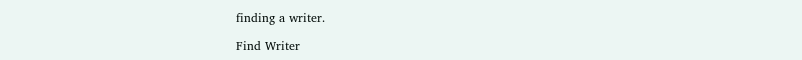finding a writer.

Find Writer